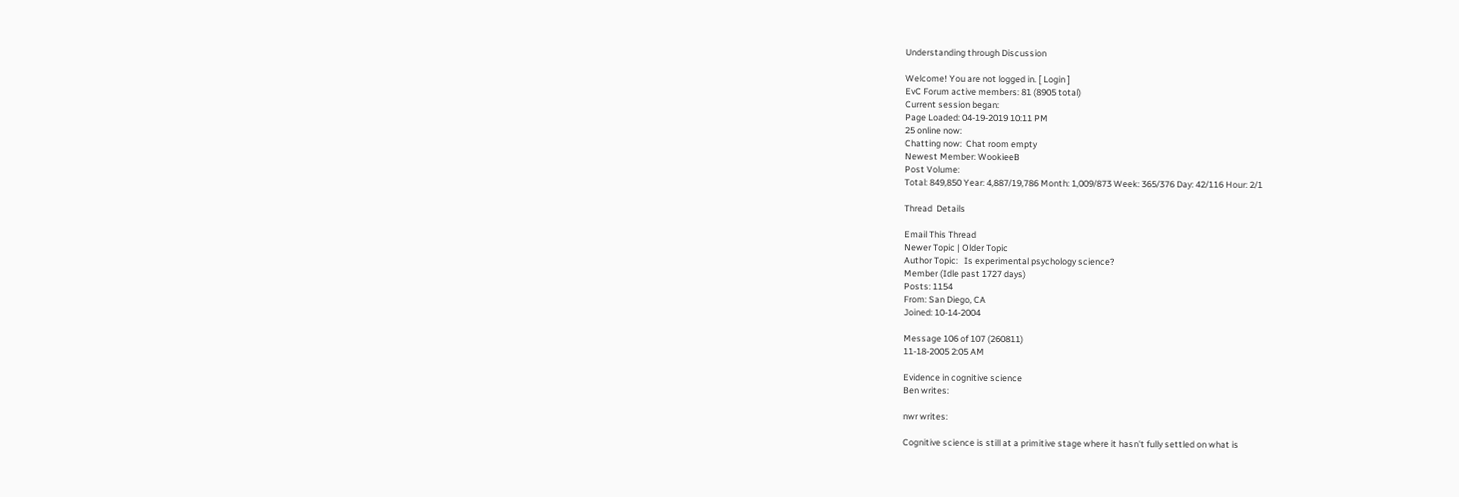Understanding through Discussion

Welcome! You are not logged in. [ Login ]
EvC Forum active members: 81 (8905 total)
Current session began:
Page Loaded: 04-19-2019 10:11 PM
25 online now:
Chatting now:  Chat room empty
Newest Member: WookieeB
Post Volume:
Total: 849,850 Year: 4,887/19,786 Month: 1,009/873 Week: 365/376 Day: 42/116 Hour: 2/1

Thread  Details

Email This Thread
Newer Topic | Older Topic
Author Topic:   Is experimental psychology science?
Member (Idle past 1727 days)
Posts: 1154
From: San Diego, CA
Joined: 10-14-2004

Message 106 of 107 (260811)
11-18-2005 2:05 AM

Evidence in cognitive science
Ben writes:

nwr writes:

Cognitive science is still at a primitive stage where it hasn't fully settled on what is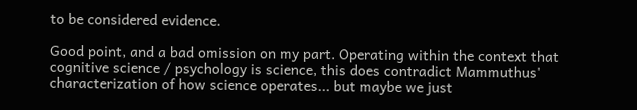to be considered evidence.

Good point, and a bad omission on my part. Operating within the context that cognitive science / psychology is science, this does contradict Mammuthus' characterization of how science operates... but maybe we just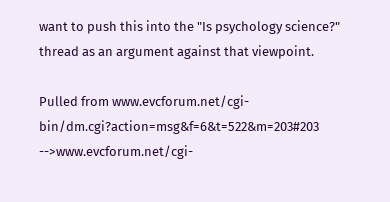want to push this into the "Is psychology science?" thread as an argument against that viewpoint.

Pulled from www.evcforum.net/cgi-bin/dm.cgi?action=msg&f=6&t=522&m=203#203 -->www.evcforum.net/cgi-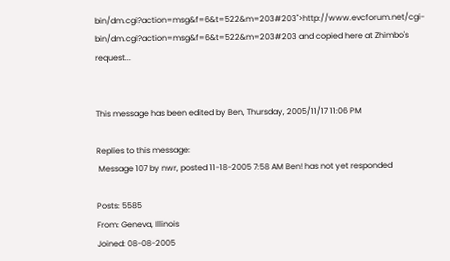bin/dm.cgi?action=msg&f=6&t=522&m=203#203">http://www.evcforum.net/cgi-bin/dm.cgi?action=msg&f=6&t=522&m=203#203 and copied here at Zhimbo's request...


This message has been edited by Ben, Thursday, 2005/11/17 11:06 PM

Replies to this message:
 Message 107 by nwr, posted 11-18-2005 7:58 AM Ben! has not yet responded

Posts: 5585
From: Geneva, Illinois
Joined: 08-08-2005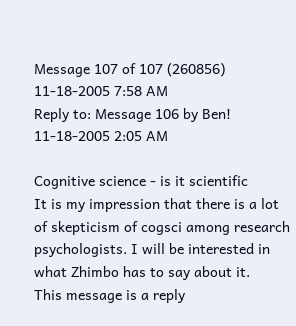Message 107 of 107 (260856)
11-18-2005 7:58 AM
Reply to: Message 106 by Ben!
11-18-2005 2:05 AM

Cognitive science - is it scientific
It is my impression that there is a lot of skepticism of cogsci among research psychologists. I will be interested in what Zhimbo has to say about it.
This message is a reply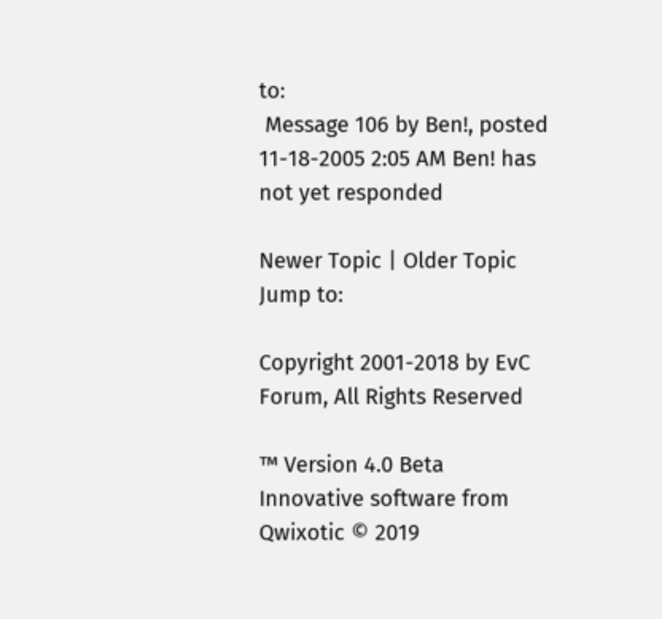to:
 Message 106 by Ben!, posted 11-18-2005 2:05 AM Ben! has not yet responded

Newer Topic | Older Topic
Jump to:

Copyright 2001-2018 by EvC Forum, All Rights Reserved

™ Version 4.0 Beta
Innovative software from Qwixotic © 2019